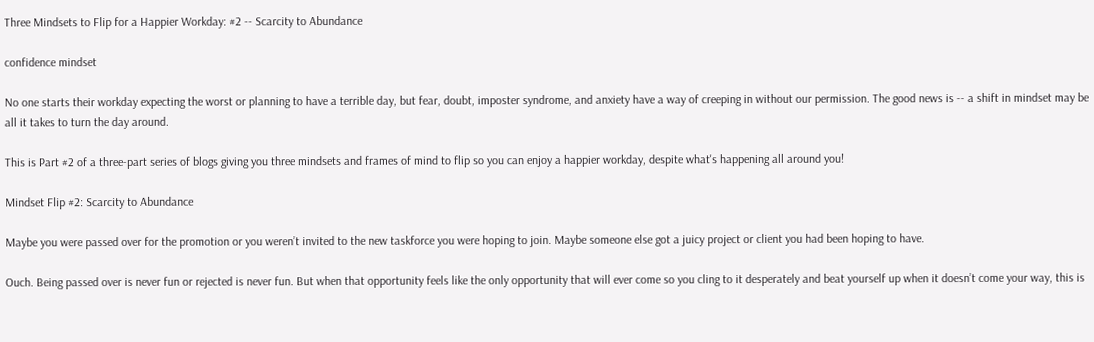Three Mindsets to Flip for a Happier Workday: #2 -- Scarcity to Abundance

confidence mindset

No one starts their workday expecting the worst or planning to have a terrible day, but fear, doubt, imposter syndrome, and anxiety have a way of creeping in without our permission. The good news is -- a shift in mindset may be all it takes to turn the day around.

This is Part #2 of a three-part series of blogs giving you three mindsets and frames of mind to flip so you can enjoy a happier workday, despite what's happening all around you!

Mindset Flip #2: Scarcity to Abundance

Maybe you were passed over for the promotion or you weren’t invited to the new taskforce you were hoping to join. Maybe someone else got a juicy project or client you had been hoping to have.

Ouch. Being passed over is never fun or rejected is never fun. But when that opportunity feels like the only opportunity that will ever come so you cling to it desperately and beat yourself up when it doesn’t come your way, this is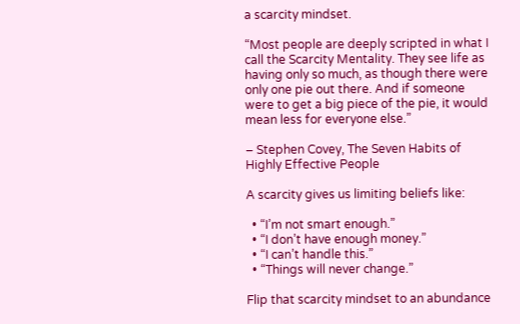a scarcity mindset.

“Most people are deeply scripted in what I call the Scarcity Mentality. They see life as having only so much, as though there were only one pie out there. And if someone were to get a big piece of the pie, it would mean less for everyone else.”

– Stephen Covey, The Seven Habits of Highly Effective People

A scarcity gives us limiting beliefs like:

  • “I’m not smart enough.”
  • “I don’t have enough money.”
  • “I can’t handle this.”
  • “Things will never change.”

Flip that scarcity mindset to an abundance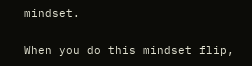mindset.

When you do this mindset flip,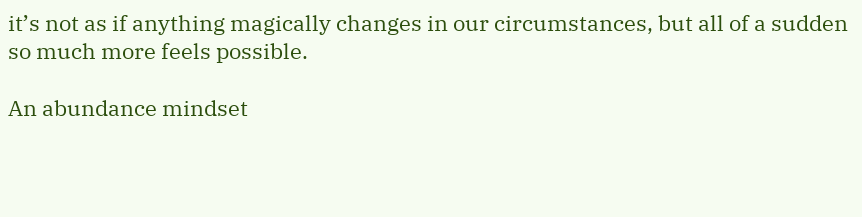it’s not as if anything magically changes in our circumstances, but all of a sudden so much more feels possible.

An abundance mindset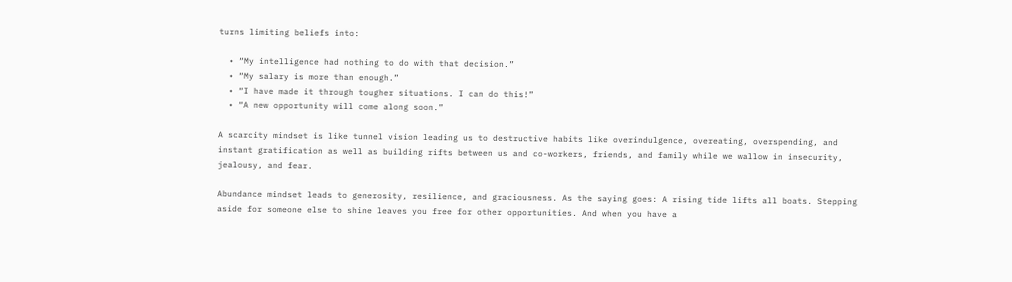turns limiting beliefs into:

  • “My intelligence had nothing to do with that decision.”
  • “My salary is more than enough.”
  • “I have made it through tougher situations. I can do this!”
  • “A new opportunity will come along soon.”

A scarcity mindset is like tunnel vision leading us to destructive habits like overindulgence, overeating, overspending, and instant gratification as well as building rifts between us and co-workers, friends, and family while we wallow in insecurity, jealousy, and fear.

Abundance mindset leads to generosity, resilience, and graciousness. As the saying goes: A rising tide lifts all boats. Stepping aside for someone else to shine leaves you free for other opportunities. And when you have a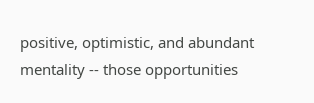positive, optimistic, and abundant mentality -- those opportunities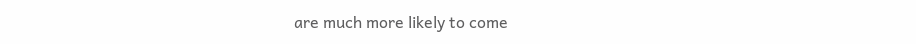are much more likely to come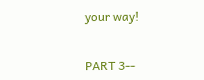your way!


PART 3--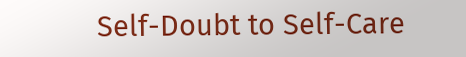Self-Doubt to Self-Care